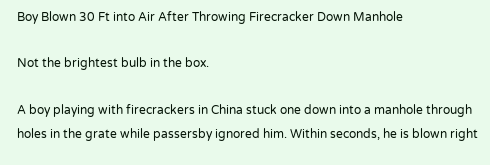Boy Blown 30 Ft into Air After Throwing Firecracker Down Manhole

Not the brightest bulb in the box.

A boy playing with firecrackers in China stuck one down into a manhole through holes in the grate while passersby ignored him. Within seconds, he is blown right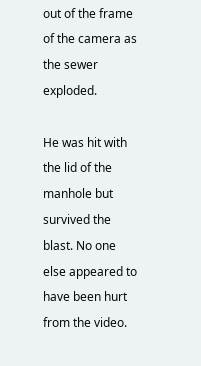out of the frame of the camera as the sewer exploded.

He was hit with the lid of the manhole but survived the blast. No one else appeared to have been hurt from the video.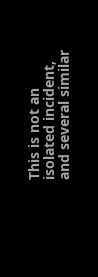This is not an isolated incident, and several similar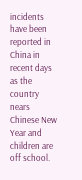incidents have been reported in China in recent days as the country nears Chinese New Year and children are off school.